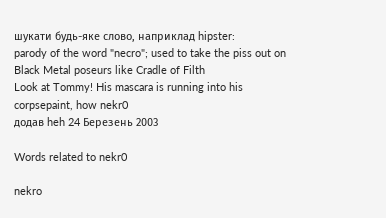шукати будь-яке слово, наприклад hipster:
parody of the word "necro"; used to take the piss out on Black Metal poseurs like Cradle of Filth
Look at Tommy! His mascara is running into his corpsepaint, how nekr0
додав heh 24 Березень 2003

Words related to nekr0

nekro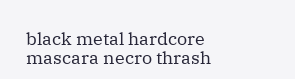black metal hardcore mascara necro thrash